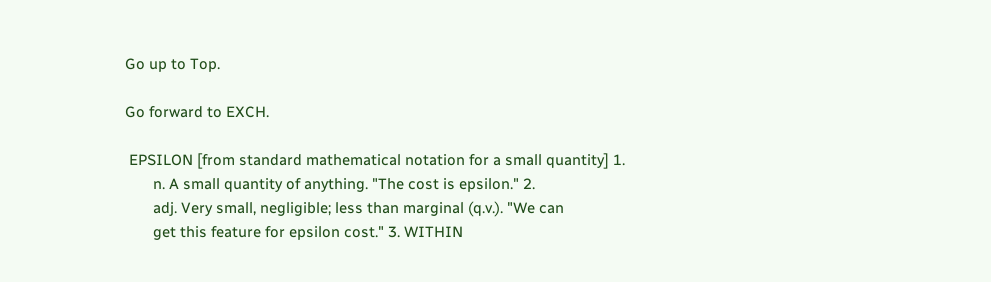Go up to Top.

Go forward to EXCH.

 EPSILON [from standard mathematical notation for a small quantity] 1.
       n. A small quantity of anything. "The cost is epsilon." 2.
       adj. Very small, negligible; less than marginal (q.v.). "We can
       get this feature for epsilon cost." 3. WITHIN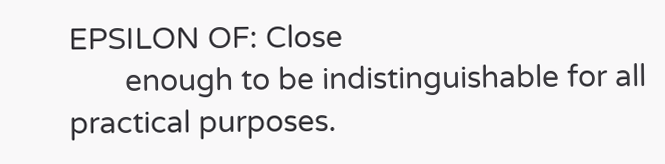EPSILON OF: Close
       enough to be indistinguishable for all practical purposes.